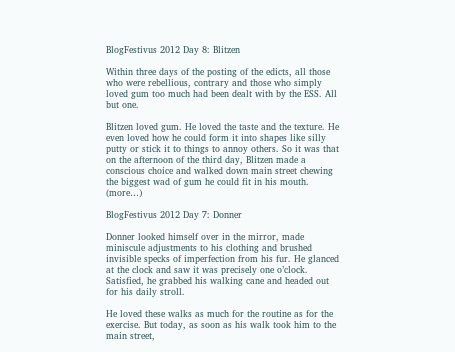BlogFestivus 2012 Day 8: Blitzen

Within three days of the posting of the edicts, all those who were rebellious, contrary and those who simply loved gum too much had been dealt with by the ESS. All but one.

Blitzen loved gum. He loved the taste and the texture. He even loved how he could form it into shapes like silly putty or stick it to things to annoy others. So it was that on the afternoon of the third day, Blitzen made a conscious choice and walked down main street chewing the biggest wad of gum he could fit in his mouth. (more…)

BlogFestivus 2012 Day 7: Donner

Donner looked himself over in the mirror, made miniscule adjustments to his clothing and brushed invisible specks of imperfection from his fur. He glanced at the clock and saw it was precisely one o’clock. Satisfied, he grabbed his walking cane and headed out for his daily stroll.

He loved these walks as much for the routine as for the exercise. But today, as soon as his walk took him to the main street,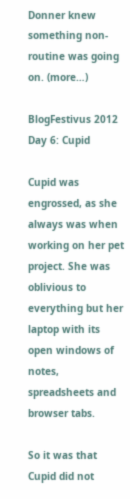Donner knew something non-routine was going on. (more…)

BlogFestivus 2012 Day 6: Cupid

Cupid was engrossed, as she always was when working on her pet project. She was oblivious to everything but her laptop with its open windows of notes, spreadsheets and browser tabs.

So it was that Cupid did not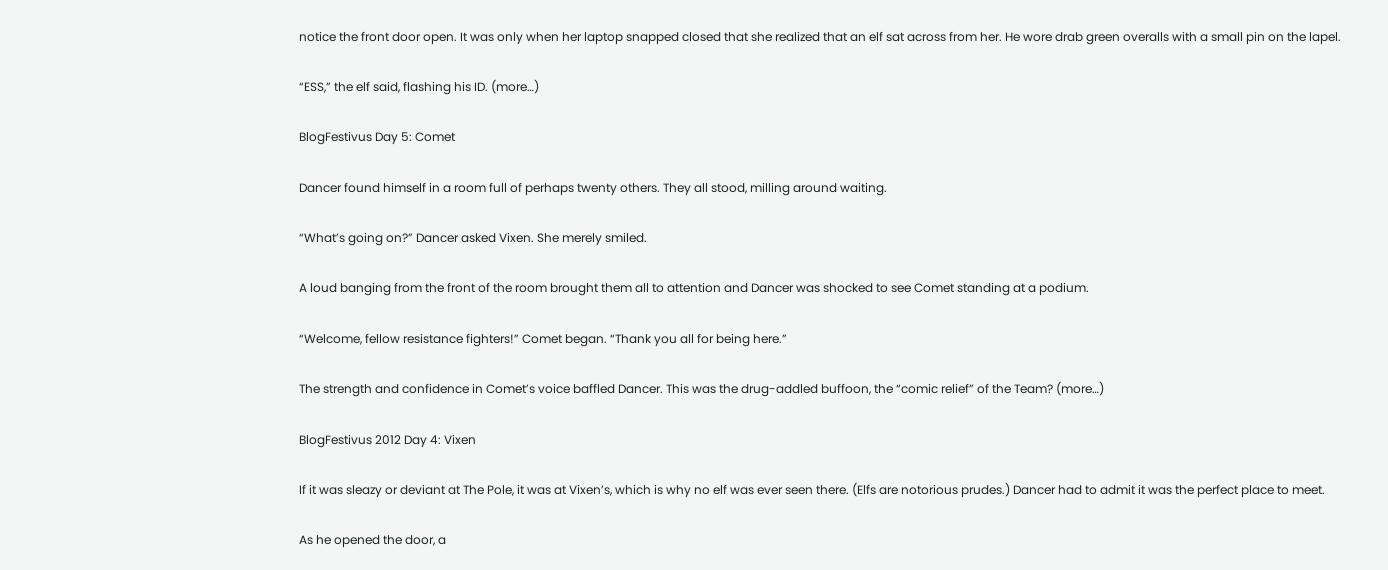notice the front door open. It was only when her laptop snapped closed that she realized that an elf sat across from her. He wore drab green overalls with a small pin on the lapel.

“ESS,” the elf said, flashing his ID. (more…)

BlogFestivus Day 5: Comet

Dancer found himself in a room full of perhaps twenty others. They all stood, milling around waiting.

“What’s going on?” Dancer asked Vixen. She merely smiled.

A loud banging from the front of the room brought them all to attention and Dancer was shocked to see Comet standing at a podium.

“Welcome, fellow resistance fighters!” Comet began. “Thank you all for being here.”

The strength and confidence in Comet’s voice baffled Dancer. This was the drug-addled buffoon, the “comic relief” of the Team? (more…)

BlogFestivus 2012 Day 4: Vixen

If it was sleazy or deviant at The Pole, it was at Vixen’s, which is why no elf was ever seen there. (Elfs are notorious prudes.) Dancer had to admit it was the perfect place to meet.

As he opened the door, a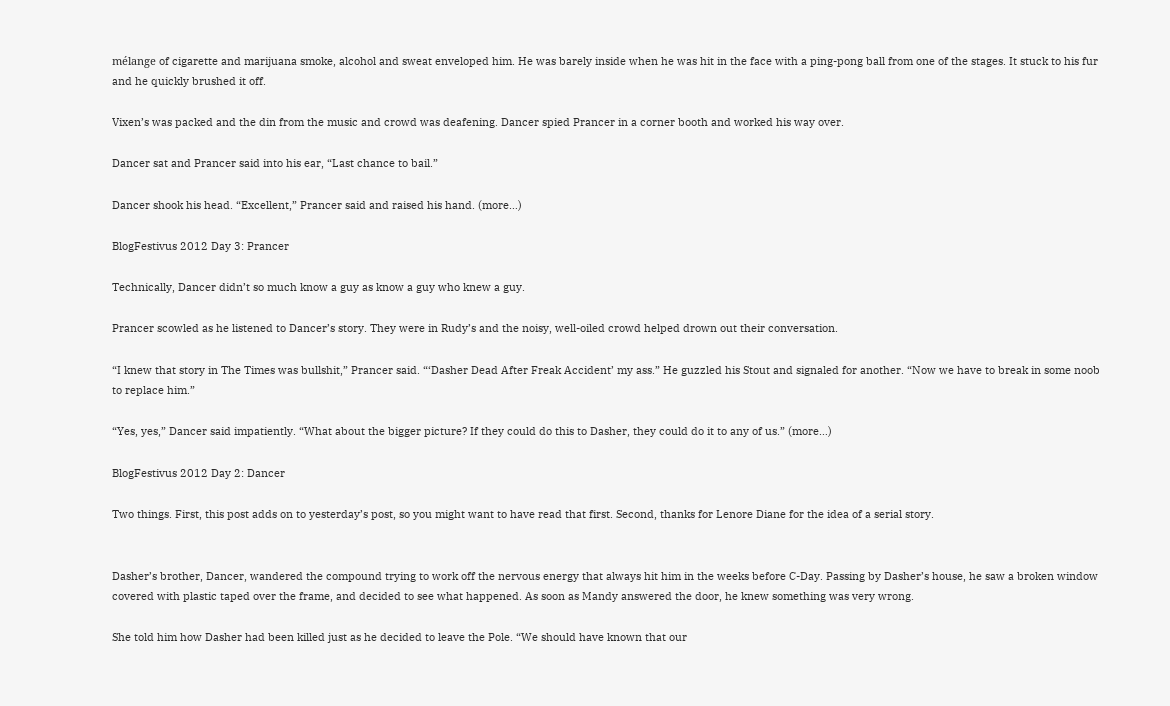mélange of cigarette and marijuana smoke, alcohol and sweat enveloped him. He was barely inside when he was hit in the face with a ping-pong ball from one of the stages. It stuck to his fur and he quickly brushed it off.

Vixen’s was packed and the din from the music and crowd was deafening. Dancer spied Prancer in a corner booth and worked his way over.

Dancer sat and Prancer said into his ear, “Last chance to bail.”

Dancer shook his head. “Excellent,” Prancer said and raised his hand. (more…)

BlogFestivus 2012 Day 3: Prancer

Technically, Dancer didn’t so much know a guy as know a guy who knew a guy.

Prancer scowled as he listened to Dancer’s story. They were in Rudy’s and the noisy, well-oiled crowd helped drown out their conversation.

“I knew that story in The Times was bullshit,” Prancer said. “‘Dasher Dead After Freak Accident’ my ass.” He guzzled his Stout and signaled for another. “Now we have to break in some noob to replace him.”

“Yes, yes,” Dancer said impatiently. “What about the bigger picture? If they could do this to Dasher, they could do it to any of us.” (more…)

BlogFestivus 2012 Day 2: Dancer

Two things. First, this post adds on to yesterday’s post, so you might want to have read that first. Second, thanks for Lenore Diane for the idea of a serial story.


Dasher’s brother, Dancer, wandered the compound trying to work off the nervous energy that always hit him in the weeks before C-Day. Passing by Dasher’s house, he saw a broken window covered with plastic taped over the frame, and decided to see what happened. As soon as Mandy answered the door, he knew something was very wrong.

She told him how Dasher had been killed just as he decided to leave the Pole. “We should have known that our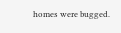homes were bugged.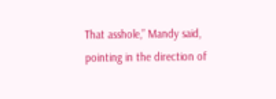That asshole,” Mandy said, pointing in the direction of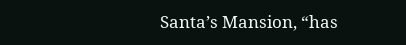Santa’s Mansion, “has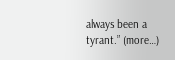always been a tyrant.” (more…)